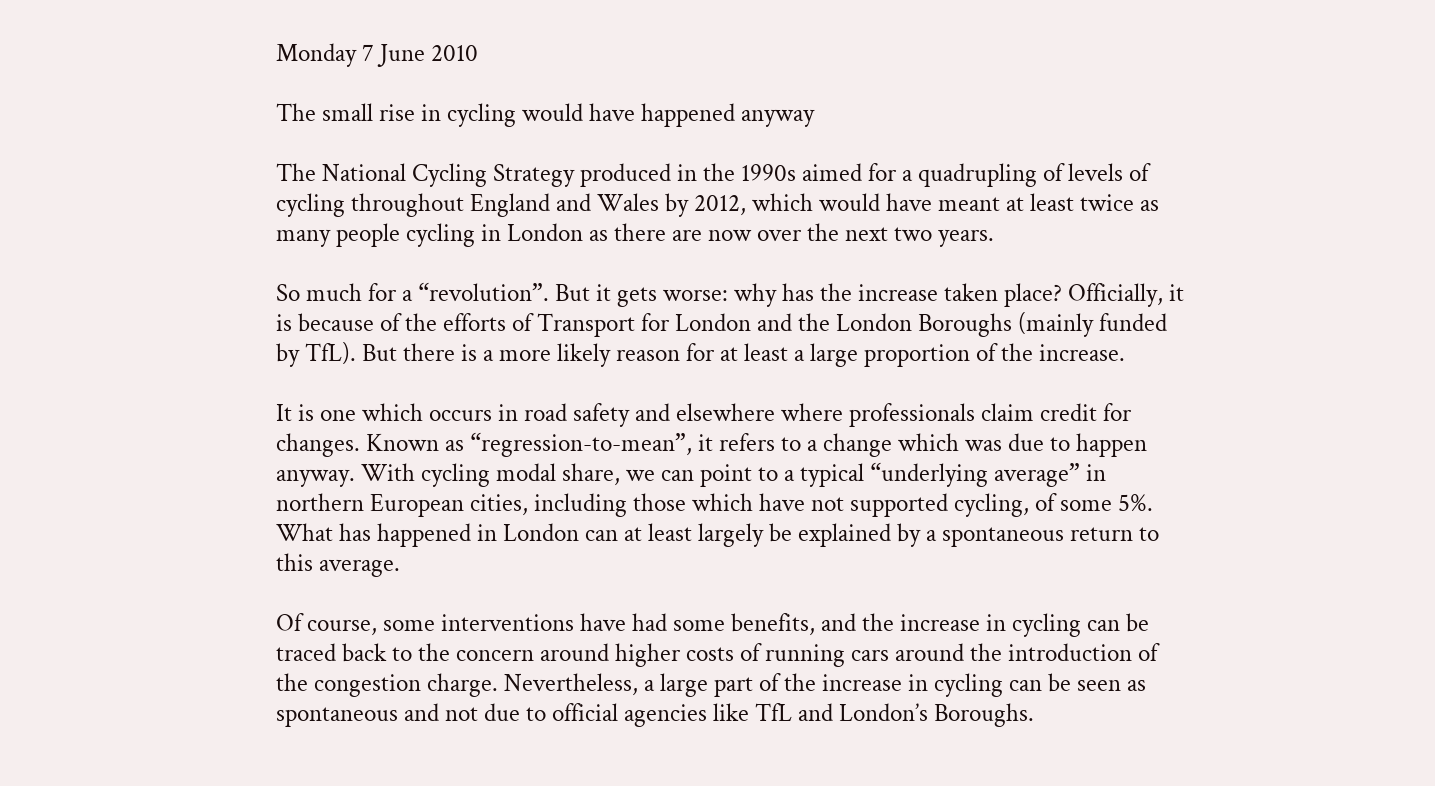Monday 7 June 2010

The small rise in cycling would have happened anyway

The National Cycling Strategy produced in the 1990s aimed for a quadrupling of levels of cycling throughout England and Wales by 2012, which would have meant at least twice as many people cycling in London as there are now over the next two years.

So much for a “revolution”. But it gets worse: why has the increase taken place? Officially, it is because of the efforts of Transport for London and the London Boroughs (mainly funded by TfL). But there is a more likely reason for at least a large proportion of the increase.

It is one which occurs in road safety and elsewhere where professionals claim credit for changes. Known as “regression-to-mean”, it refers to a change which was due to happen anyway. With cycling modal share, we can point to a typical “underlying average” in northern European cities, including those which have not supported cycling, of some 5%. What has happened in London can at least largely be explained by a spontaneous return to this average.

Of course, some interventions have had some benefits, and the increase in cycling can be traced back to the concern around higher costs of running cars around the introduction of the congestion charge. Nevertheless, a large part of the increase in cycling can be seen as spontaneous and not due to official agencies like TfL and London’s Boroughs.